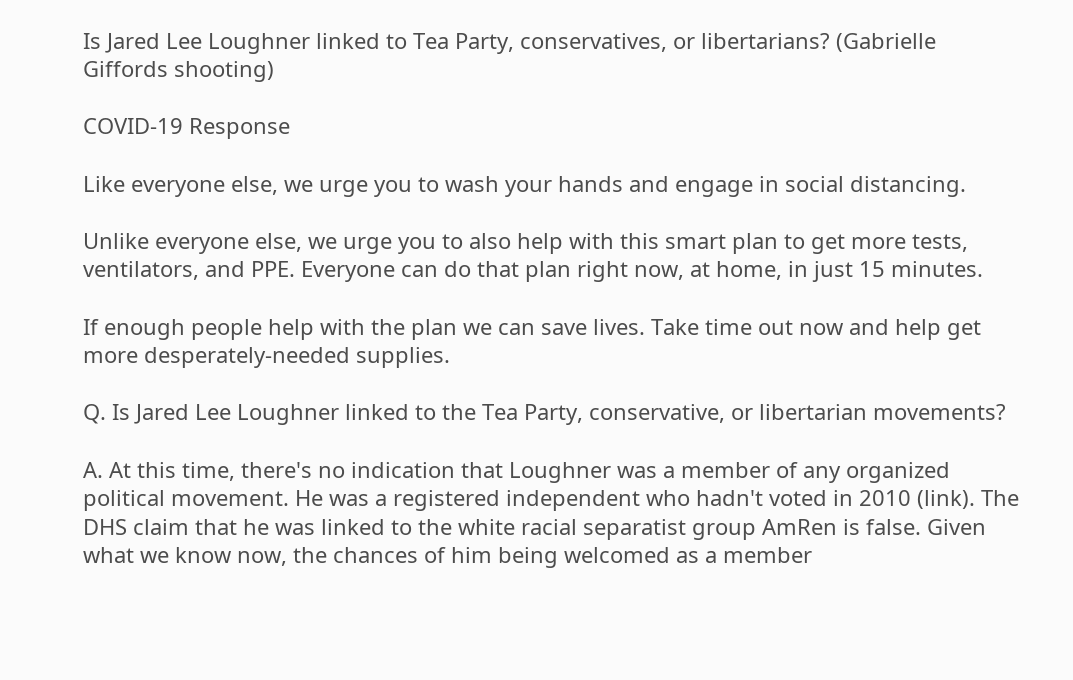Is Jared Lee Loughner linked to Tea Party, conservatives, or libertarians? (Gabrielle Giffords shooting)

COVID-19 Response

Like everyone else, we urge you to wash your hands and engage in social distancing.

Unlike everyone else, we urge you to also help with this smart plan to get more tests, ventilators, and PPE. Everyone can do that plan right now, at home, in just 15 minutes.

If enough people help with the plan we can save lives. Take time out now and help get more desperately-needed supplies.

Q. Is Jared Lee Loughner linked to the Tea Party, conservative, or libertarian movements?

A. At this time, there's no indication that Loughner was a member of any organized political movement. He was a registered independent who hadn't voted in 2010 (link). The DHS claim that he was linked to the white racial separatist group AmRen is false. Given what we know now, the chances of him being welcomed as a member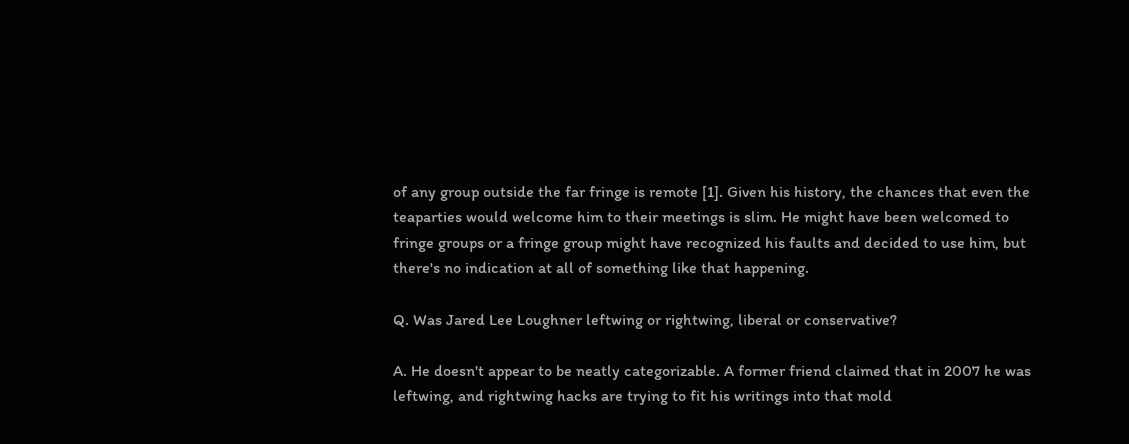of any group outside the far fringe is remote [1]. Given his history, the chances that even the teaparties would welcome him to their meetings is slim. He might have been welcomed to fringe groups or a fringe group might have recognized his faults and decided to use him, but there's no indication at all of something like that happening.

Q. Was Jared Lee Loughner leftwing or rightwing, liberal or conservative?

A. He doesn't appear to be neatly categorizable. A former friend claimed that in 2007 he was leftwing, and rightwing hacks are trying to fit his writings into that mold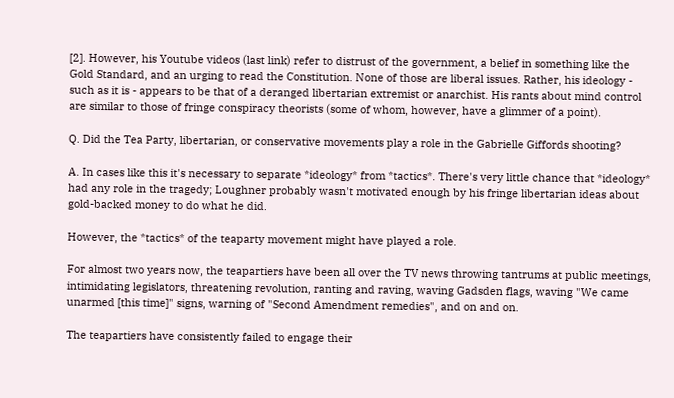[2]. However, his Youtube videos (last link) refer to distrust of the government, a belief in something like the Gold Standard, and an urging to read the Constitution. None of those are liberal issues. Rather, his ideology - such as it is - appears to be that of a deranged libertarian extremist or anarchist. His rants about mind control are similar to those of fringe conspiracy theorists (some of whom, however, have a glimmer of a point).

Q. Did the Tea Party, libertarian, or conservative movements play a role in the Gabrielle Giffords shooting?

A. In cases like this it's necessary to separate *ideology* from *tactics*. There's very little chance that *ideology* had any role in the tragedy; Loughner probably wasn't motivated enough by his fringe libertarian ideas about gold-backed money to do what he did.

However, the *tactics* of the teaparty movement might have played a role.

For almost two years now, the teapartiers have been all over the TV news throwing tantrums at public meetings, intimidating legislators, threatening revolution, ranting and raving, waving Gadsden flags, waving "We came unarmed [this time]" signs, warning of "Second Amendment remedies", and on and on.

The teapartiers have consistently failed to engage their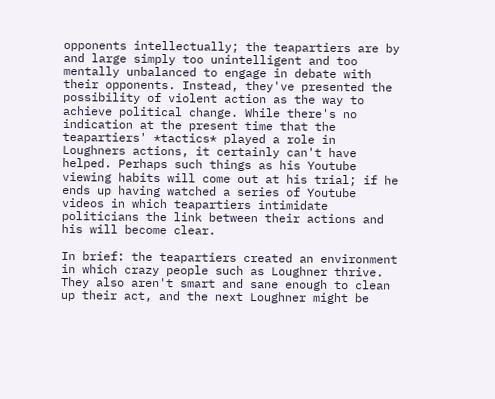opponents intellectually; the teapartiers are by and large simply too unintelligent and too mentally unbalanced to engage in debate with their opponents. Instead, they've presented the possibility of violent action as the way to achieve political change. While there's no indication at the present time that the teapartiers' *tactics* played a role in Loughners actions, it certainly can't have helped. Perhaps such things as his Youtube viewing habits will come out at his trial; if he ends up having watched a series of Youtube videos in which teapartiers intimidate politicians the link between their actions and his will become clear.

In brief: the teapartiers created an environment in which crazy people such as Loughner thrive. They also aren't smart and sane enough to clean up their act, and the next Loughner might be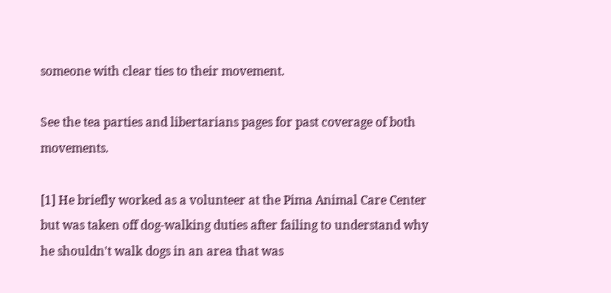someone with clear ties to their movement.

See the tea parties and libertarians pages for past coverage of both movements.

[1] He briefly worked as a volunteer at the Pima Animal Care Center but was taken off dog-walking duties after failing to understand why he shouldn't walk dogs in an area that was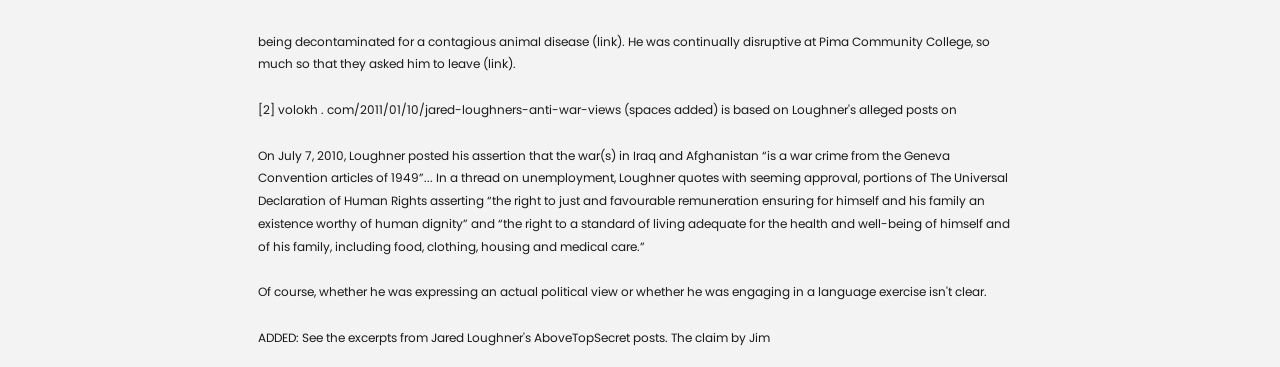being decontaminated for a contagious animal disease (link). He was continually disruptive at Pima Community College, so much so that they asked him to leave (link).

[2] volokh . com/2011/01/10/jared-loughners-anti-war-views (spaces added) is based on Loughner's alleged posts on

On July 7, 2010, Loughner posted his assertion that the war(s) in Iraq and Afghanistan “is a war crime from the Geneva Convention articles of 1949”... In a thread on unemployment, Loughner quotes with seeming approval, portions of The Universal Declaration of Human Rights asserting “the right to just and favourable remuneration ensuring for himself and his family an existence worthy of human dignity” and “the right to a standard of living adequate for the health and well-being of himself and of his family, including food, clothing, housing and medical care.”

Of course, whether he was expressing an actual political view or whether he was engaging in a language exercise isn't clear.

ADDED: See the excerpts from Jared Loughner's AboveTopSecret posts. The claim by Jim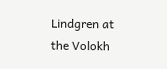Lindgren at the Volokh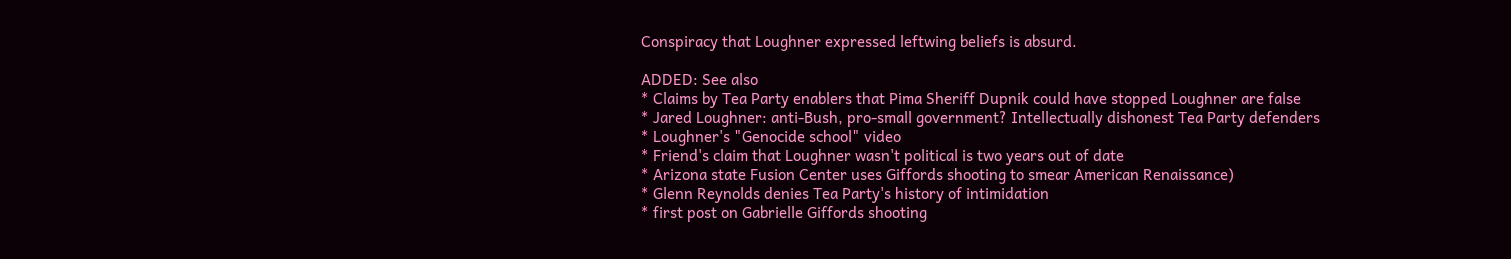Conspiracy that Loughner expressed leftwing beliefs is absurd.

ADDED: See also
* Claims by Tea Party enablers that Pima Sheriff Dupnik could have stopped Loughner are false
* Jared Loughner: anti-Bush, pro-small government? Intellectually dishonest Tea Party defenders
* Loughner's "Genocide school" video
* Friend's claim that Loughner wasn't political is two years out of date
* Arizona state Fusion Center uses Giffords shooting to smear American Renaissance)
* Glenn Reynolds denies Tea Party's history of intimidation
* first post on Gabrielle Giffords shooting